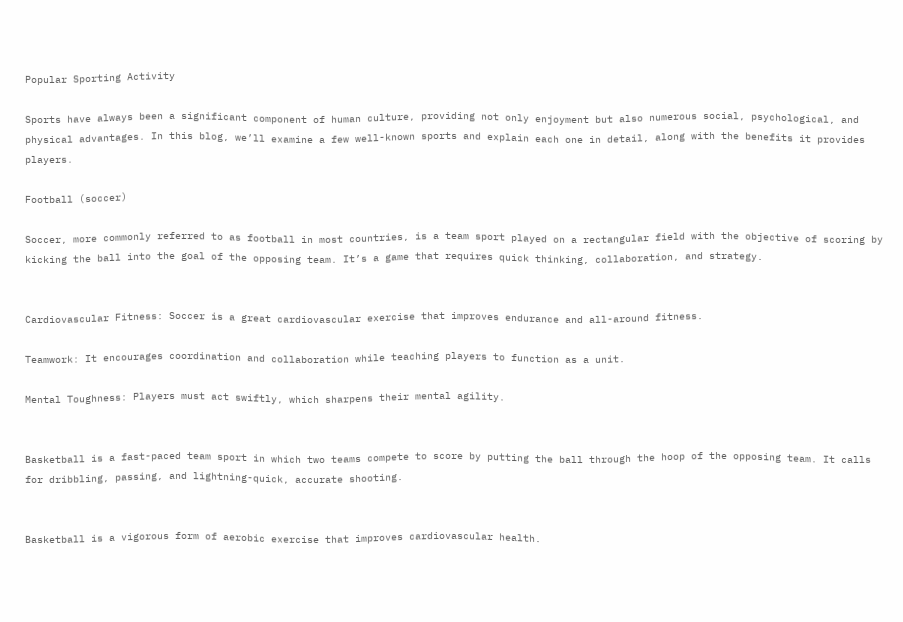Popular Sporting Activity

Sports have always been a significant component of human culture, providing not only enjoyment but also numerous social, psychological, and physical advantages. In this blog, we’ll examine a few well-known sports and explain each one in detail, along with the benefits it provides players.

Football (soccer)

Soccer, more commonly referred to as football in most countries, is a team sport played on a rectangular field with the objective of scoring by kicking the ball into the goal of the opposing team. It’s a game that requires quick thinking, collaboration, and strategy.


Cardiovascular Fitness: Soccer is a great cardiovascular exercise that improves endurance and all-around fitness.

Teamwork: It encourages coordination and collaboration while teaching players to function as a unit.

Mental Toughness: Players must act swiftly, which sharpens their mental agility.


Basketball is a fast-paced team sport in which two teams compete to score by putting the ball through the hoop of the opposing team. It calls for dribbling, passing, and lightning-quick, accurate shooting.


Basketball is a vigorous form of aerobic exercise that improves cardiovascular health.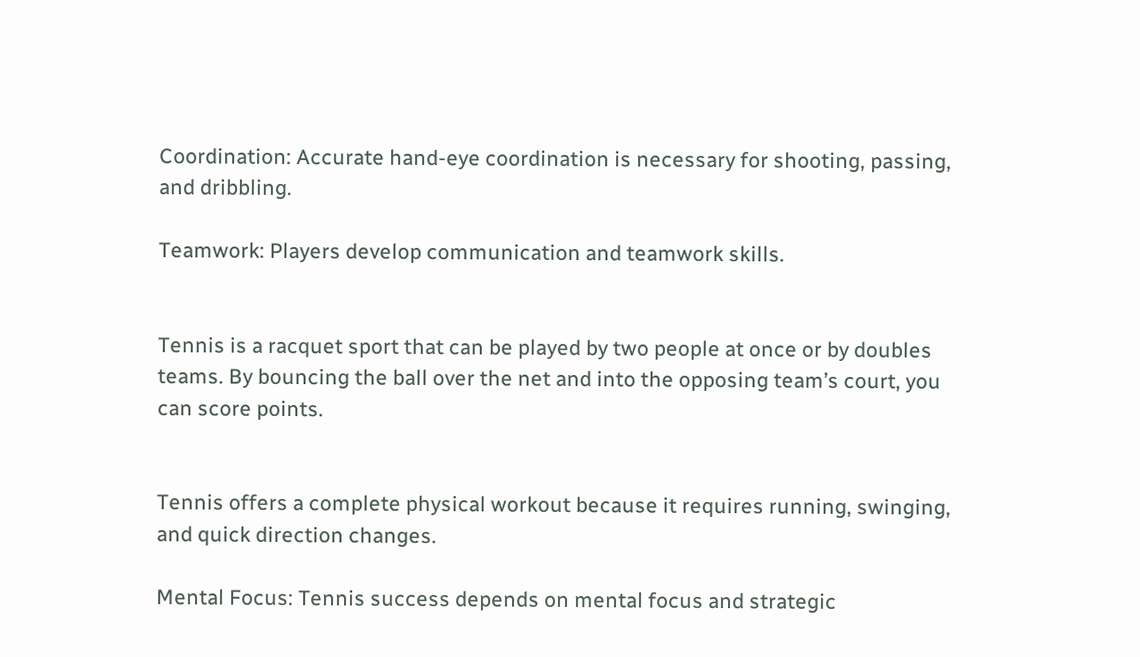Coordination: Accurate hand-eye coordination is necessary for shooting, passing, and dribbling.

Teamwork: Players develop communication and teamwork skills.


Tennis is a racquet sport that can be played by two people at once or by doubles teams. By bouncing the ball over the net and into the opposing team’s court, you can score points.


Tennis offers a complete physical workout because it requires running, swinging, and quick direction changes.

Mental Focus: Tennis success depends on mental focus and strategic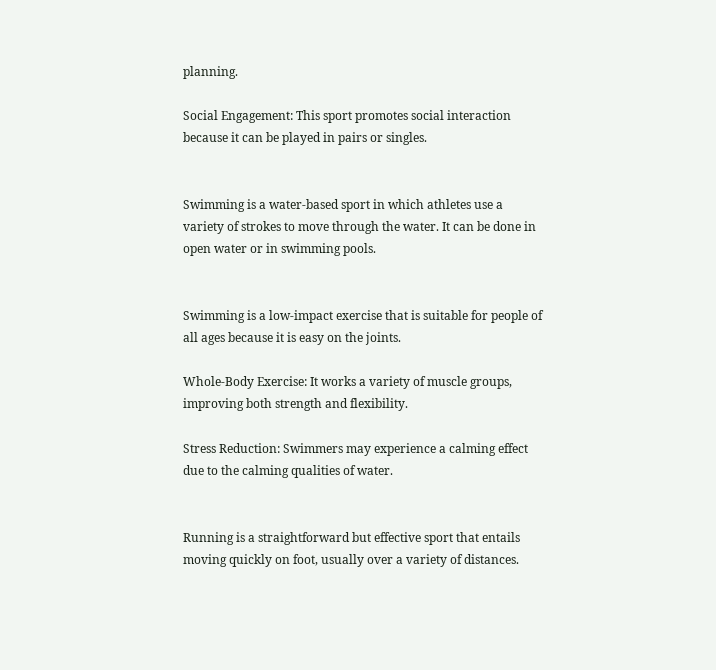planning.

Social Engagement: This sport promotes social interaction because it can be played in pairs or singles.


Swimming is a water-based sport in which athletes use a variety of strokes to move through the water. It can be done in open water or in swimming pools.


Swimming is a low-impact exercise that is suitable for people of all ages because it is easy on the joints.

Whole-Body Exercise: It works a variety of muscle groups, improving both strength and flexibility.

Stress Reduction: Swimmers may experience a calming effect due to the calming qualities of water.


Running is a straightforward but effective sport that entails moving quickly on foot, usually over a variety of distances.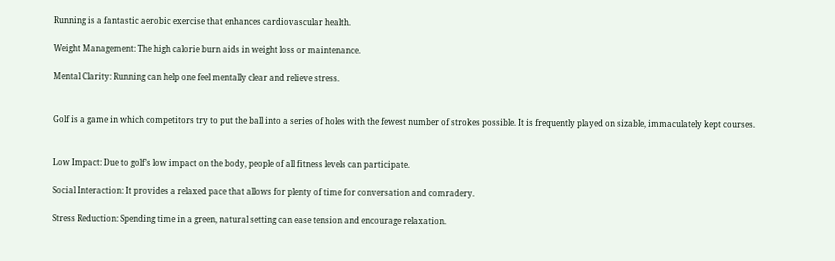Running is a fantastic aerobic exercise that enhances cardiovascular health.

Weight Management: The high calorie burn aids in weight loss or maintenance.

Mental Clarity: Running can help one feel mentally clear and relieve stress.


Golf is a game in which competitors try to put the ball into a series of holes with the fewest number of strokes possible. It is frequently played on sizable, immaculately kept courses.


Low Impact: Due to golf’s low impact on the body, people of all fitness levels can participate.

Social Interaction: It provides a relaxed pace that allows for plenty of time for conversation and comradery.

Stress Reduction: Spending time in a green, natural setting can ease tension and encourage relaxation.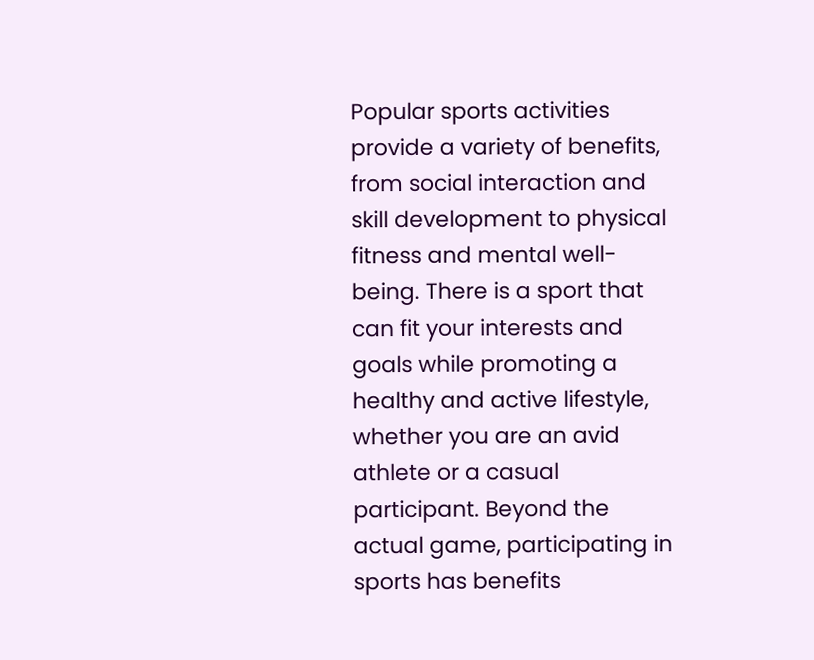Popular sports activities provide a variety of benefits, from social interaction and skill development to physical fitness and mental well-being. There is a sport that can fit your interests and goals while promoting a healthy and active lifestyle, whether you are an avid athlete or a casual participant. Beyond the actual game, participating in sports has benefits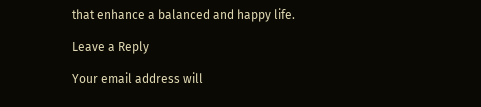that enhance a balanced and happy life.

Leave a Reply

Your email address will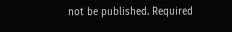not be published. Required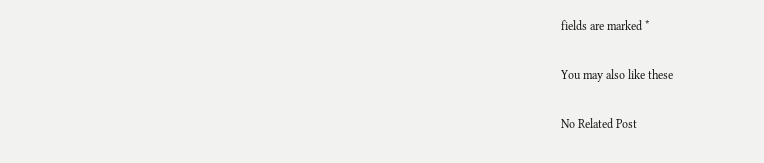fields are marked *

You may also like these

No Related Post